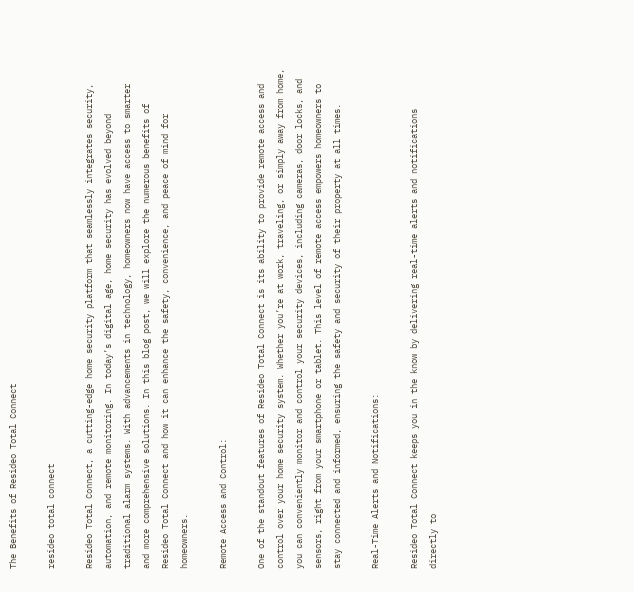The Benefits of Resideo Total Connect

resideo total connect

Resideo Total Connect, a cutting-edge home security platform that seamlessly integrates security, automation, and remote monitoring. In today’s digital age, home security has evolved beyond traditional alarm systems. With advancements in technology, homeowners now have access to smarter and more comprehensive solutions. In this blog post, we will explore the numerous benefits of Resideo Total Connect and how it can enhance the safety, convenience, and peace of mind for homeowners.

Remote Access and Control:

One of the standout features of Resideo Total Connect is its ability to provide remote access and control over your home security system. Whether you’re at work, traveling, or simply away from home, you can conveniently monitor and control your security devices, including cameras, door locks, and sensors, right from your smartphone or tablet. This level of remote access empowers homeowners to stay connected and informed, ensuring the safety and security of their property at all times.

Real-Time Alerts and Notifications:

Resideo Total Connect keeps you in the know by delivering real-time alerts and notifications directly to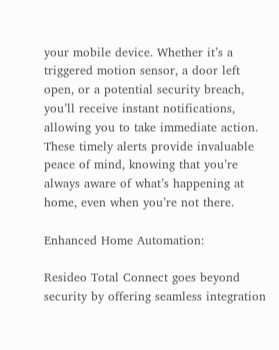your mobile device. Whether it’s a triggered motion sensor, a door left open, or a potential security breach, you’ll receive instant notifications, allowing you to take immediate action. These timely alerts provide invaluable peace of mind, knowing that you’re always aware of what’s happening at home, even when you’re not there.

Enhanced Home Automation:

Resideo Total Connect goes beyond security by offering seamless integration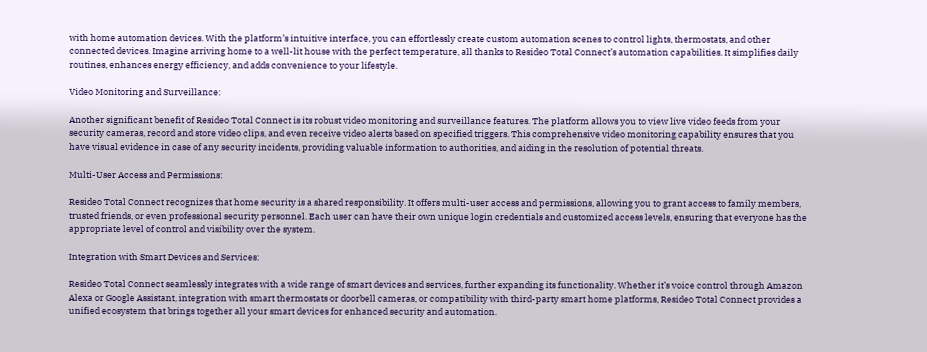with home automation devices. With the platform’s intuitive interface, you can effortlessly create custom automation scenes to control lights, thermostats, and other connected devices. Imagine arriving home to a well-lit house with the perfect temperature, all thanks to Resideo Total Connect’s automation capabilities. It simplifies daily routines, enhances energy efficiency, and adds convenience to your lifestyle.

Video Monitoring and Surveillance:

Another significant benefit of Resideo Total Connect is its robust video monitoring and surveillance features. The platform allows you to view live video feeds from your security cameras, record and store video clips, and even receive video alerts based on specified triggers. This comprehensive video monitoring capability ensures that you have visual evidence in case of any security incidents, providing valuable information to authorities, and aiding in the resolution of potential threats.

Multi-User Access and Permissions:

Resideo Total Connect recognizes that home security is a shared responsibility. It offers multi-user access and permissions, allowing you to grant access to family members, trusted friends, or even professional security personnel. Each user can have their own unique login credentials and customized access levels, ensuring that everyone has the appropriate level of control and visibility over the system.

Integration with Smart Devices and Services:

Resideo Total Connect seamlessly integrates with a wide range of smart devices and services, further expanding its functionality. Whether it’s voice control through Amazon Alexa or Google Assistant, integration with smart thermostats or doorbell cameras, or compatibility with third-party smart home platforms, Resideo Total Connect provides a unified ecosystem that brings together all your smart devices for enhanced security and automation.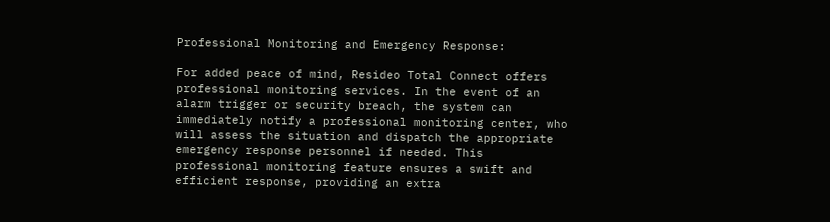Professional Monitoring and Emergency Response:

For added peace of mind, Resideo Total Connect offers professional monitoring services. In the event of an alarm trigger or security breach, the system can immediately notify a professional monitoring center, who will assess the situation and dispatch the appropriate emergency response personnel if needed. This professional monitoring feature ensures a swift and efficient response, providing an extra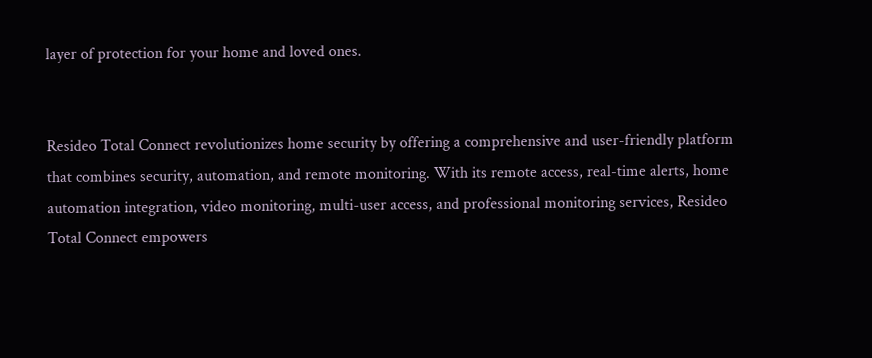layer of protection for your home and loved ones.


Resideo Total Connect revolutionizes home security by offering a comprehensive and user-friendly platform that combines security, automation, and remote monitoring. With its remote access, real-time alerts, home automation integration, video monitoring, multi-user access, and professional monitoring services, Resideo Total Connect empowers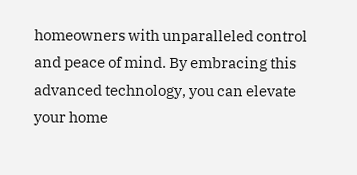homeowners with unparalleled control and peace of mind. By embracing this advanced technology, you can elevate your home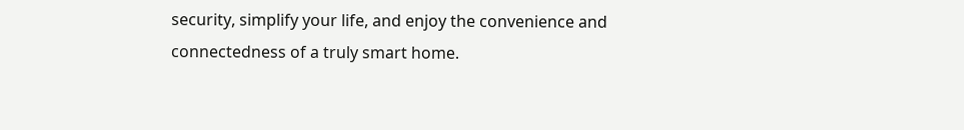security, simplify your life, and enjoy the convenience and connectedness of a truly smart home.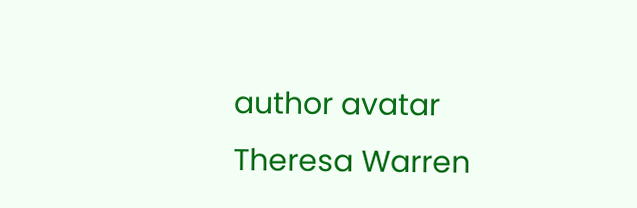author avatar
Theresa Warren